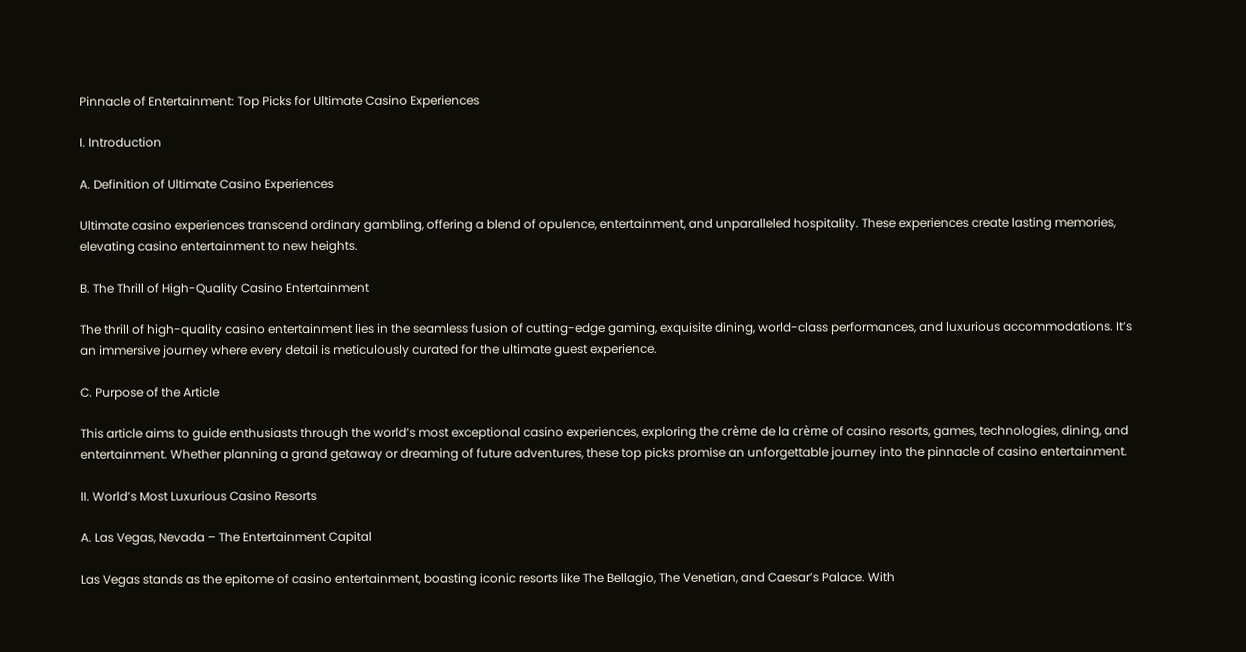Pinnacle of Entertainment: Top Picks for Ultimate Casino Experiences

I. Introduction

A. Definition of Ultimate Casino Experiences

Ultimate casino experiences transcend ordinary gambling, offering a blend of opulence, entertainment, and unparalleled hospitality. These experiences create lasting memories, elevating casino entertainment to new heights.

B. The Thrill of High-Quality Casino Entertainment

The thrill of high-quality casino entertainment lies in the seamless fusion of cutting-edge gaming, exquisite dining, world-class performances, and luxurious accommodations. It’s an immersive journey where every detail is meticulously curated for the ultimate guest experience.

C. Purpose of the Article

This article aims to guide enthusiasts through the world’s most exceptional casino experiences, exploring the crème de la crème of casino resorts, games, technologies, dining, and entertainment. Whether planning a grand getaway or dreaming of future adventures, these top picks promise an unforgettable journey into the pinnacle of casino entertainment.

II. World’s Most Luxurious Casino Resorts

A. Las Vegas, Nevada – The Entertainment Capital

Las Vegas stands as the epitome of casino entertainment, boasting iconic resorts like The Bellagio, The Venetian, and Caesar’s Palace. With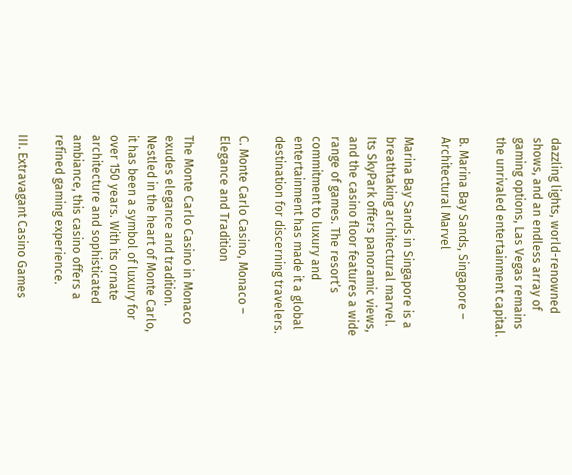dazzling lights, world-renowned shows, and an endless array of gaming options, Las Vegas remains the unrivaled entertainment capital.

B. Marina Bay Sands, Singapore – Architectural Marvel

Marina Bay Sands in Singapore is a breathtaking architectural marvel. Its SkyPark offers panoramic views, and the casino floor features a wide range of games. The resort’s commitment to luxury and entertainment has made it a global destination for discerning travelers.

C. Monte Carlo Casino, Monaco – Elegance and Tradition

The Monte Carlo Casino in Monaco exudes elegance and tradition. Nestled in the heart of Monte Carlo, it has been a symbol of luxury for over 150 years. With its ornate architecture and sophisticated ambiance, this casino offers a refined gaming experience.

III. Extravagant Casino Games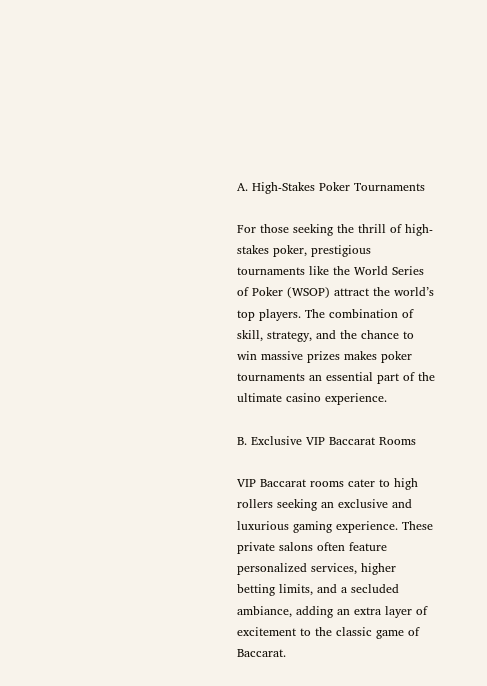A. High-Stakes Poker Tournaments

For those seeking the thrill of high-stakes poker, prestigious tournaments like the World Series of Poker (WSOP) attract the world’s top players. The combination of skill, strategy, and the chance to win massive prizes makes poker tournaments an essential part of the ultimate casino experience.

B. Exclusive VIP Baccarat Rooms

VIP Baccarat rooms cater to high rollers seeking an exclusive and luxurious gaming experience. These private salons often feature personalized services, higher betting limits, and a secluded ambiance, adding an extra layer of excitement to the classic game of Baccarat.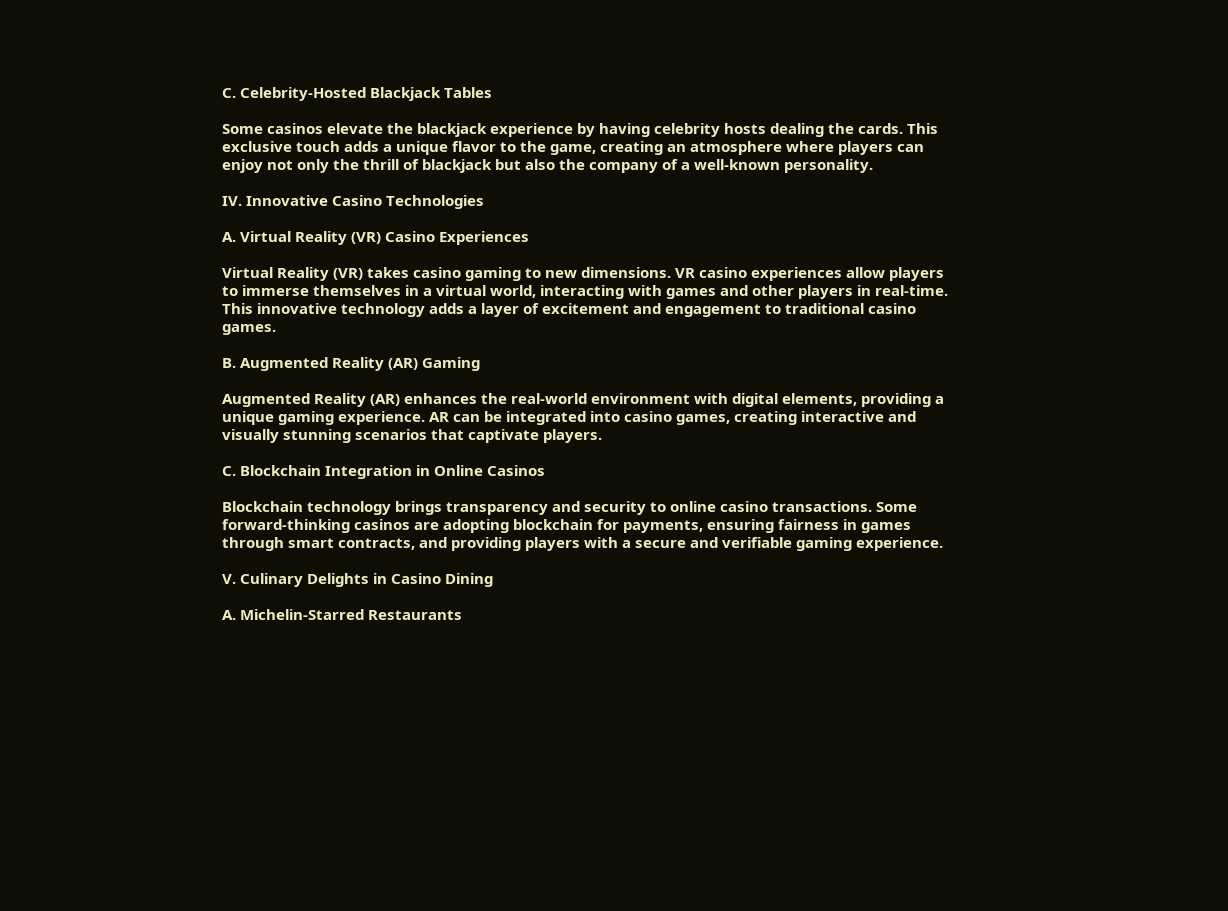C. Celebrity-Hosted Blackjack Tables

Some casinos elevate the blackjack experience by having celebrity hosts dealing the cards. This exclusive touch adds a unique flavor to the game, creating an atmosphere where players can enjoy not only the thrill of blackjack but also the company of a well-known personality.

IV. Innovative Casino Technologies

A. Virtual Reality (VR) Casino Experiences

Virtual Reality (VR) takes casino gaming to new dimensions. VR casino experiences allow players to immerse themselves in a virtual world, interacting with games and other players in real-time. This innovative technology adds a layer of excitement and engagement to traditional casino games.

B. Augmented Reality (AR) Gaming

Augmented Reality (AR) enhances the real-world environment with digital elements, providing a unique gaming experience. AR can be integrated into casino games, creating interactive and visually stunning scenarios that captivate players.

C. Blockchain Integration in Online Casinos

Blockchain technology brings transparency and security to online casino transactions. Some forward-thinking casinos are adopting blockchain for payments, ensuring fairness in games through smart contracts, and providing players with a secure and verifiable gaming experience.

V. Culinary Delights in Casino Dining

A. Michelin-Starred Restaurants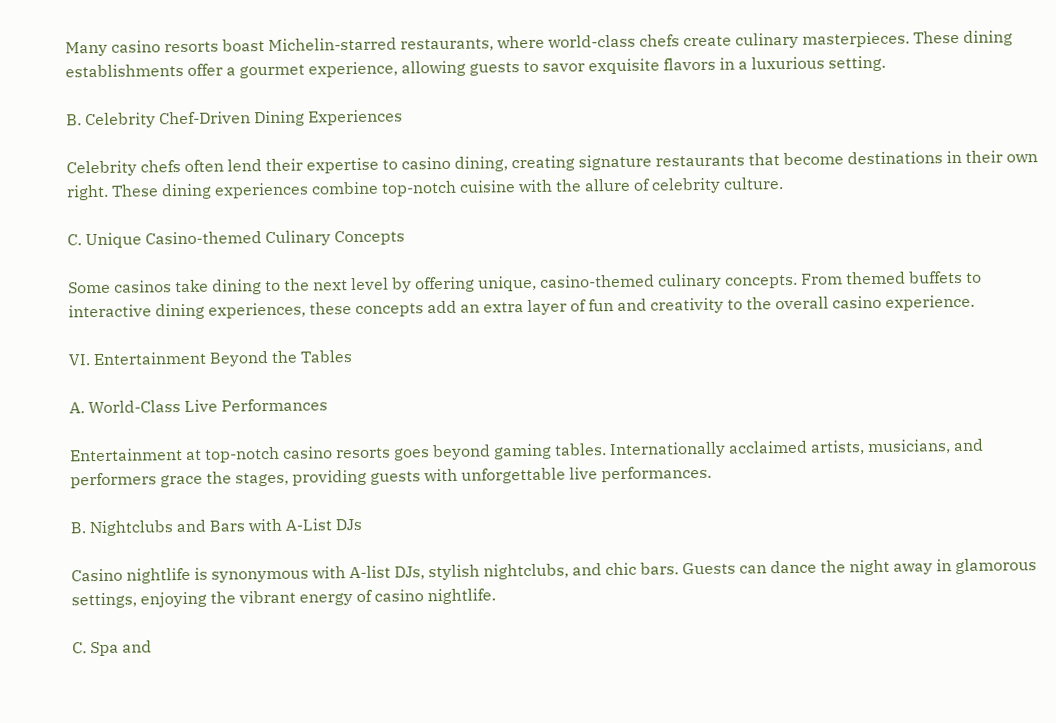Many casino resorts boast Michelin-starred restaurants, where world-class chefs create culinary masterpieces. These dining establishments offer a gourmet experience, allowing guests to savor exquisite flavors in a luxurious setting.

B. Celebrity Chef-Driven Dining Experiences

Celebrity chefs often lend their expertise to casino dining, creating signature restaurants that become destinations in their own right. These dining experiences combine top-notch cuisine with the allure of celebrity culture.

C. Unique Casino-themed Culinary Concepts

Some casinos take dining to the next level by offering unique, casino-themed culinary concepts. From themed buffets to interactive dining experiences, these concepts add an extra layer of fun and creativity to the overall casino experience.

VI. Entertainment Beyond the Tables

A. World-Class Live Performances

Entertainment at top-notch casino resorts goes beyond gaming tables. Internationally acclaimed artists, musicians, and performers grace the stages, providing guests with unforgettable live performances.

B. Nightclubs and Bars with A-List DJs

Casino nightlife is synonymous with A-list DJs, stylish nightclubs, and chic bars. Guests can dance the night away in glamorous settings, enjoying the vibrant energy of casino nightlife.

C. Spa and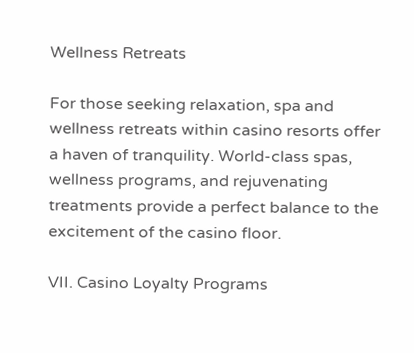Wellness Retreats

For those seeking relaxation, spa and wellness retreats within casino resorts offer a haven of tranquility. World-class spas, wellness programs, and rejuvenating treatments provide a perfect balance to the excitement of the casino floor.

VII. Casino Loyalty Programs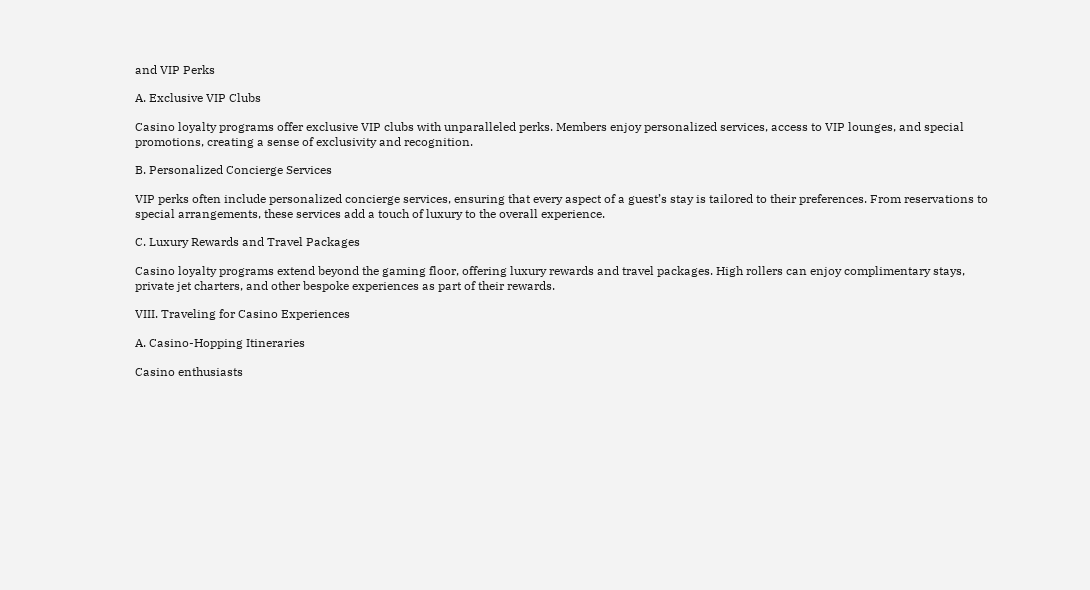and VIP Perks

A. Exclusive VIP Clubs

Casino loyalty programs offer exclusive VIP clubs with unparalleled perks. Members enjoy personalized services, access to VIP lounges, and special promotions, creating a sense of exclusivity and recognition.

B. Personalized Concierge Services

VIP perks often include personalized concierge services, ensuring that every aspect of a guest’s stay is tailored to their preferences. From reservations to special arrangements, these services add a touch of luxury to the overall experience.

C. Luxury Rewards and Travel Packages

Casino loyalty programs extend beyond the gaming floor, offering luxury rewards and travel packages. High rollers can enjoy complimentary stays, private jet charters, and other bespoke experiences as part of their rewards.

VIII. Traveling for Casino Experiences

A. Casino-Hopping Itineraries

Casino enthusiasts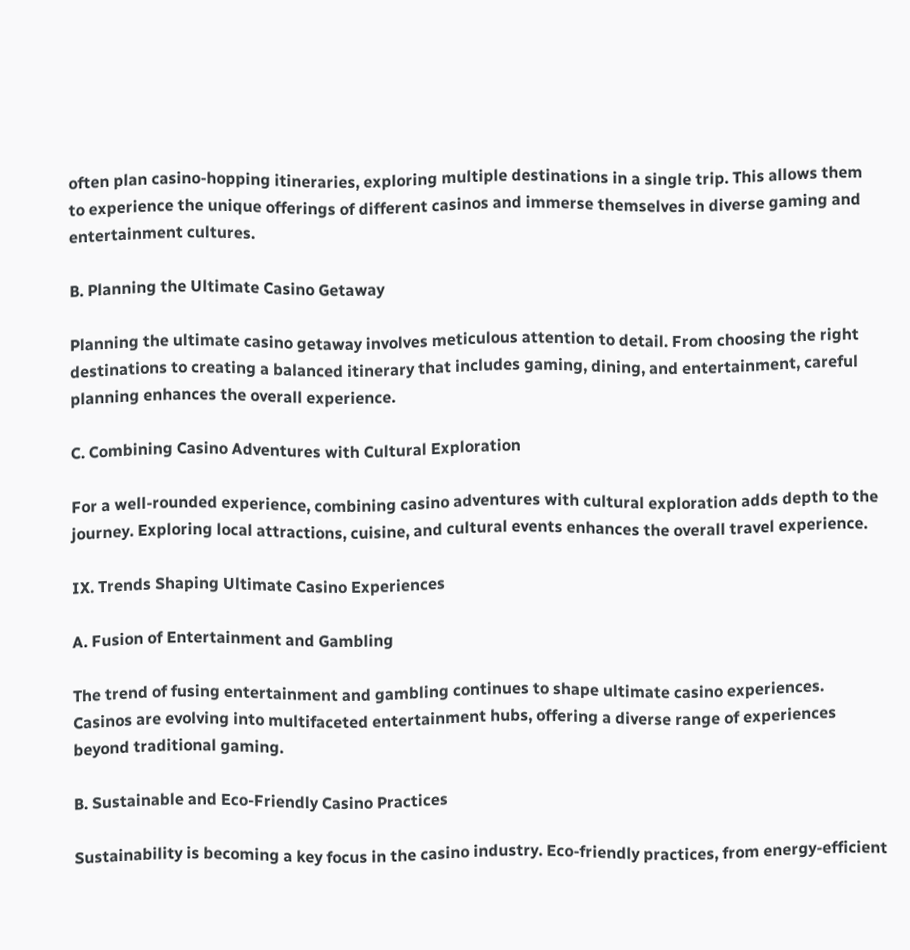often plan casino-hopping itineraries, exploring multiple destinations in a single trip. This allows them to experience the unique offerings of different casinos and immerse themselves in diverse gaming and entertainment cultures.

B. Planning the Ultimate Casino Getaway

Planning the ultimate casino getaway involves meticulous attention to detail. From choosing the right destinations to creating a balanced itinerary that includes gaming, dining, and entertainment, careful planning enhances the overall experience.

C. Combining Casino Adventures with Cultural Exploration

For a well-rounded experience, combining casino adventures with cultural exploration adds depth to the journey. Exploring local attractions, cuisine, and cultural events enhances the overall travel experience.

IX. Trends Shaping Ultimate Casino Experiences

A. Fusion of Entertainment and Gambling

The trend of fusing entertainment and gambling continues to shape ultimate casino experiences. Casinos are evolving into multifaceted entertainment hubs, offering a diverse range of experiences beyond traditional gaming.

B. Sustainable and Eco-Friendly Casino Practices

Sustainability is becoming a key focus in the casino industry. Eco-friendly practices, from energy-efficient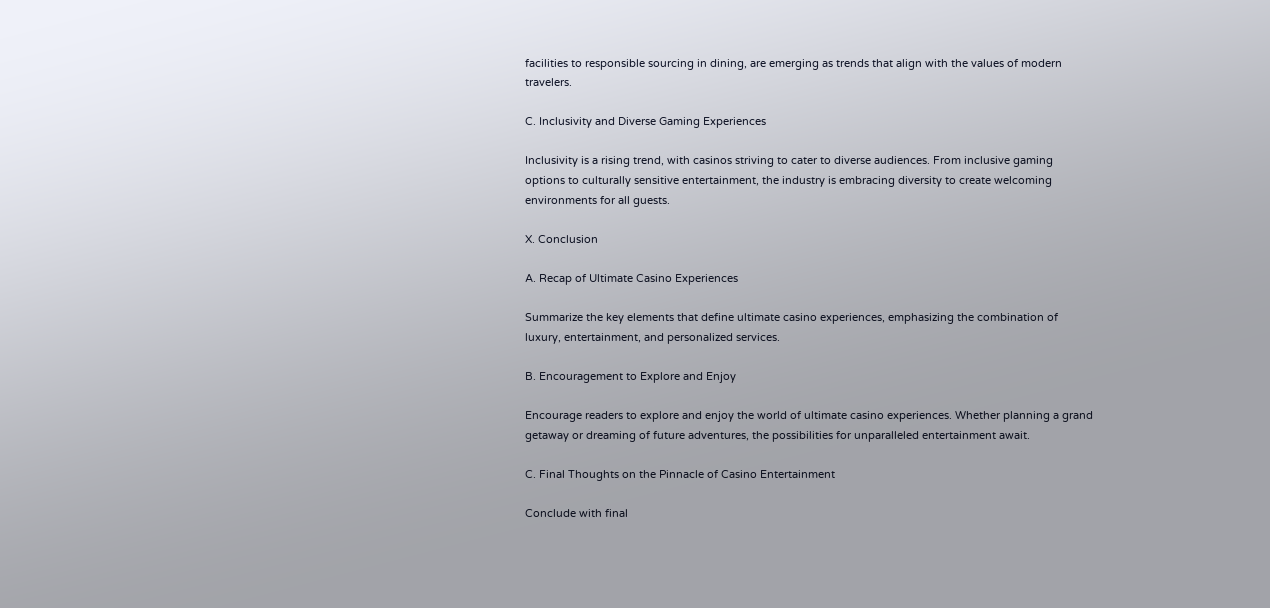facilities to responsible sourcing in dining, are emerging as trends that align with the values of modern travelers.

C. Inclusivity and Diverse Gaming Experiences

Inclusivity is a rising trend, with casinos striving to cater to diverse audiences. From inclusive gaming options to culturally sensitive entertainment, the industry is embracing diversity to create welcoming environments for all guests.

X. Conclusion

A. Recap of Ultimate Casino Experiences

Summarize the key elements that define ultimate casino experiences, emphasizing the combination of luxury, entertainment, and personalized services.

B. Encouragement to Explore and Enjoy

Encourage readers to explore and enjoy the world of ultimate casino experiences. Whether planning a grand getaway or dreaming of future adventures, the possibilities for unparalleled entertainment await.

C. Final Thoughts on the Pinnacle of Casino Entertainment

Conclude with final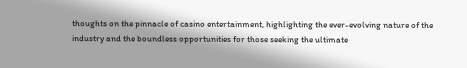thoughts on the pinnacle of casino entertainment, highlighting the ever-evolving nature of the industry and the boundless opportunities for those seeking the ultimate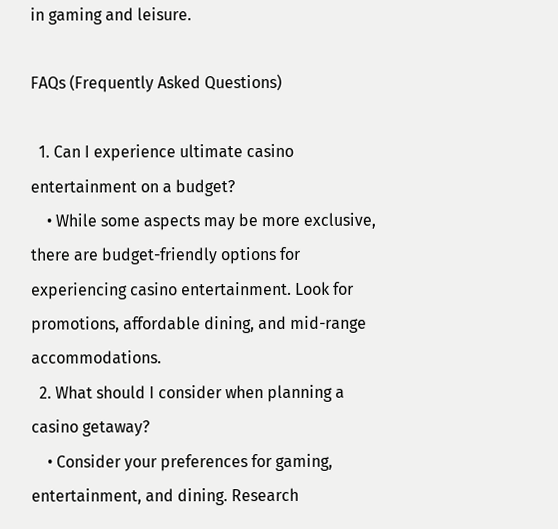in gaming and leisure.

FAQs (Frequently Asked Questions)

  1. Can I experience ultimate casino entertainment on a budget?
    • While some aspects may be more exclusive, there are budget-friendly options for experiencing casino entertainment. Look for promotions, affordable dining, and mid-range accommodations.
  2. What should I consider when planning a casino getaway?
    • Consider your preferences for gaming, entertainment, and dining. Research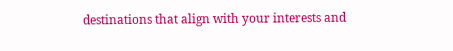destinations that align with your interests and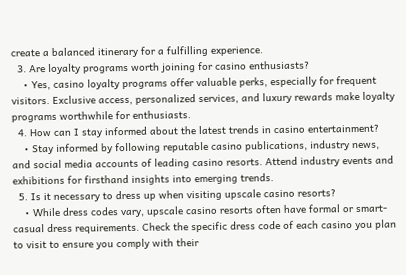create a balanced itinerary for a fulfilling experience.
  3. Are loyalty programs worth joining for casino enthusiasts?
    • Yes, casino loyalty programs offer valuable perks, especially for frequent visitors. Exclusive access, personalized services, and luxury rewards make loyalty programs worthwhile for enthusiasts.
  4. How can I stay informed about the latest trends in casino entertainment?
    • Stay informed by following reputable casino publications, industry news, and social media accounts of leading casino resorts. Attend industry events and exhibitions for firsthand insights into emerging trends.
  5. Is it necessary to dress up when visiting upscale casino resorts?
    • While dress codes vary, upscale casino resorts often have formal or smart-casual dress requirements. Check the specific dress code of each casino you plan to visit to ensure you comply with their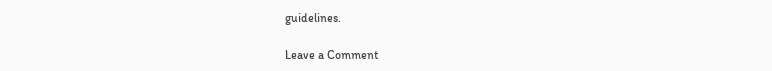guidelines.

Leave a Comment